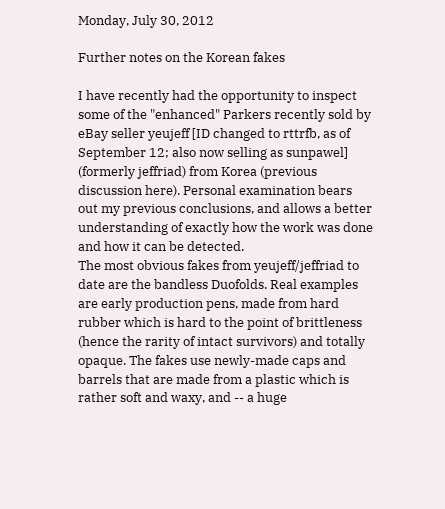Monday, July 30, 2012

Further notes on the Korean fakes

I have recently had the opportunity to inspect some of the "enhanced" Parkers recently sold by eBay seller yeujeff [ID changed to rttrfb, as of September 12; also now selling as sunpawel] (formerly jeffriad) from Korea (previous discussion here). Personal examination bears out my previous conclusions, and allows a better understanding of exactly how the work was done and how it can be detected.
The most obvious fakes from yeujeff/jeffriad to date are the bandless Duofolds. Real examples are early production pens, made from hard rubber which is hard to the point of brittleness (hence the rarity of intact survivors) and totally opaque. The fakes use newly-made caps and barrels that are made from a plastic which is rather soft and waxy, and -- a huge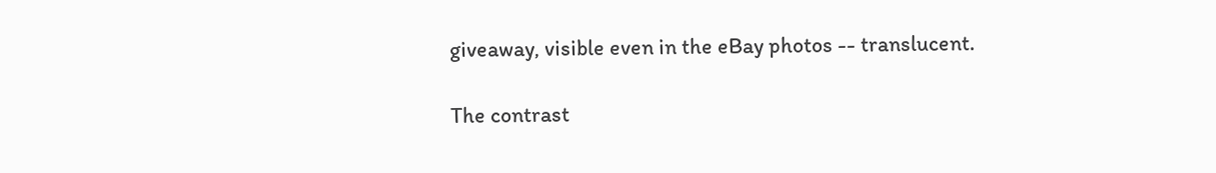giveaway, visible even in the eBay photos -- translucent.

The contrast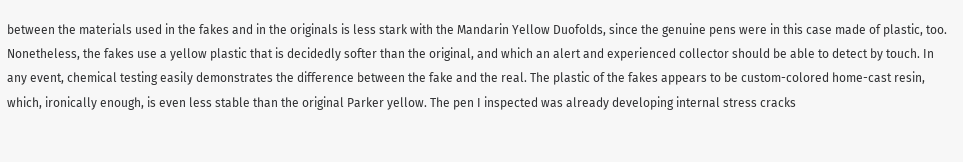between the materials used in the fakes and in the originals is less stark with the Mandarin Yellow Duofolds, since the genuine pens were in this case made of plastic, too. Nonetheless, the fakes use a yellow plastic that is decidedly softer than the original, and which an alert and experienced collector should be able to detect by touch. In any event, chemical testing easily demonstrates the difference between the fake and the real. The plastic of the fakes appears to be custom-colored home-cast resin, which, ironically enough, is even less stable than the original Parker yellow. The pen I inspected was already developing internal stress cracks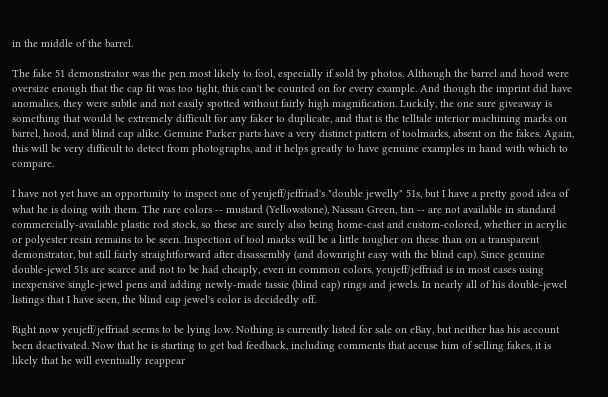in the middle of the barrel.

The fake 51 demonstrator was the pen most likely to fool, especially if sold by photos. Although the barrel and hood were oversize enough that the cap fit was too tight, this can't be counted on for every example. And though the imprint did have anomalies, they were subtle and not easily spotted without fairly high magnification. Luckily, the one sure giveaway is something that would be extremely difficult for any faker to duplicate, and that is the telltale interior machining marks on barrel, hood, and blind cap alike. Genuine Parker parts have a very distinct pattern of toolmarks, absent on the fakes. Again, this will be very difficult to detect from photographs, and it helps greatly to have genuine examples in hand with which to compare.

I have not yet have an opportunity to inspect one of yeujeff/jeffriad's "double jewelly" 51s, but I have a pretty good idea of what he is doing with them. The rare colors -- mustard (Yellowstone), Nassau Green, tan -- are not available in standard commercially-available plastic rod stock, so these are surely also being home-cast and custom-colored, whether in acrylic or polyester resin remains to be seen. Inspection of tool marks will be a little tougher on these than on a transparent demonstrator, but still fairly straightforward after disassembly (and downright easy with the blind cap). Since genuine double-jewel 51s are scarce and not to be had cheaply, even in common colors, yeujeff/jeffriad is in most cases using inexpensive single-jewel pens and adding newly-made tassie (blind cap) rings and jewels. In nearly all of his double-jewel listings that I have seen, the blind cap jewel's color is decidedly off.

Right now yeujeff/jeffriad seems to be lying low. Nothing is currently listed for sale on eBay, but neither has his account been deactivated. Now that he is starting to get bad feedback, including comments that accuse him of selling fakes, it is likely that he will eventually reappear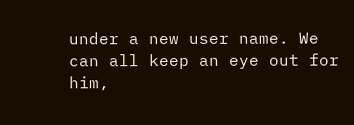under a new user name. We can all keep an eye out for him,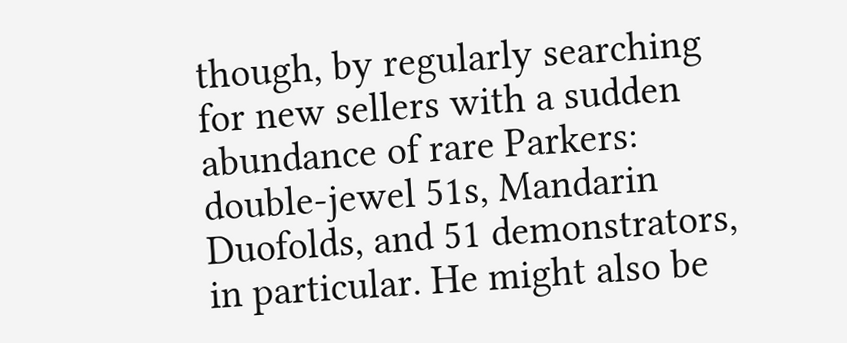though, by regularly searching for new sellers with a sudden abundance of rare Parkers: double-jewel 51s, Mandarin Duofolds, and 51 demonstrators, in particular. He might also be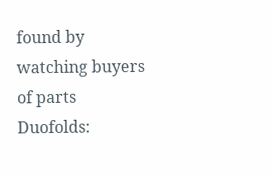found by watching buyers of parts Duofolds: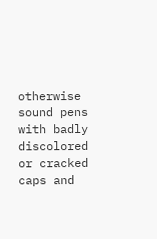otherwise sound pens with badly discolored or cracked caps and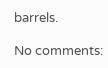barrels.

No comments: